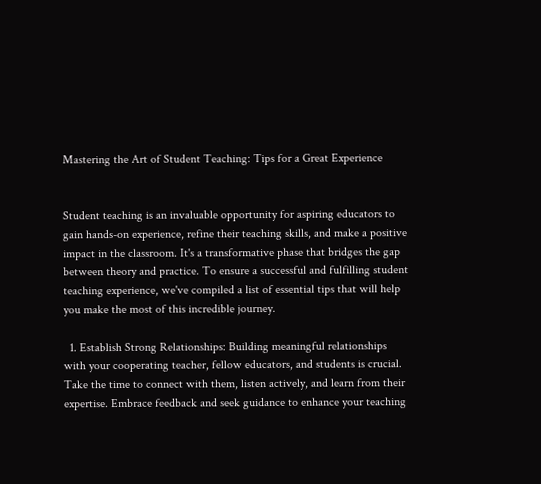Mastering the Art of Student Teaching: Tips for a Great Experience


Student teaching is an invaluable opportunity for aspiring educators to gain hands-on experience, refine their teaching skills, and make a positive impact in the classroom. It's a transformative phase that bridges the gap between theory and practice. To ensure a successful and fulfilling student teaching experience, we've compiled a list of essential tips that will help you make the most of this incredible journey.

  1. Establish Strong Relationships: Building meaningful relationships with your cooperating teacher, fellow educators, and students is crucial. Take the time to connect with them, listen actively, and learn from their expertise. Embrace feedback and seek guidance to enhance your teaching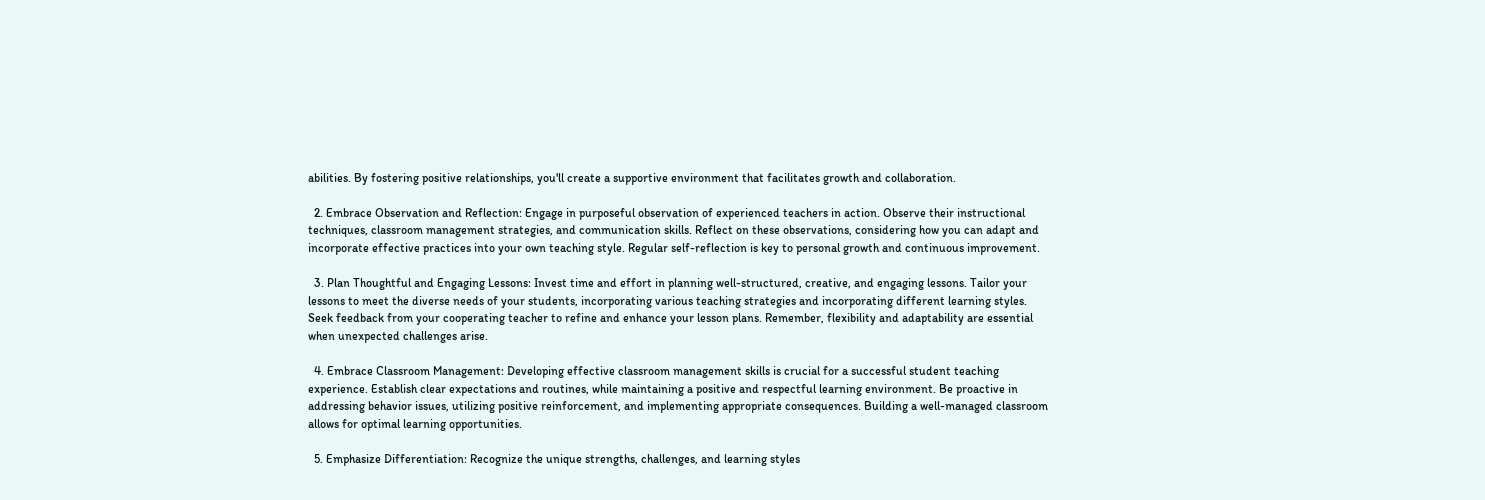abilities. By fostering positive relationships, you'll create a supportive environment that facilitates growth and collaboration.

  2. Embrace Observation and Reflection: Engage in purposeful observation of experienced teachers in action. Observe their instructional techniques, classroom management strategies, and communication skills. Reflect on these observations, considering how you can adapt and incorporate effective practices into your own teaching style. Regular self-reflection is key to personal growth and continuous improvement.

  3. Plan Thoughtful and Engaging Lessons: Invest time and effort in planning well-structured, creative, and engaging lessons. Tailor your lessons to meet the diverse needs of your students, incorporating various teaching strategies and incorporating different learning styles. Seek feedback from your cooperating teacher to refine and enhance your lesson plans. Remember, flexibility and adaptability are essential when unexpected challenges arise.

  4. Embrace Classroom Management: Developing effective classroom management skills is crucial for a successful student teaching experience. Establish clear expectations and routines, while maintaining a positive and respectful learning environment. Be proactive in addressing behavior issues, utilizing positive reinforcement, and implementing appropriate consequences. Building a well-managed classroom allows for optimal learning opportunities.

  5. Emphasize Differentiation: Recognize the unique strengths, challenges, and learning styles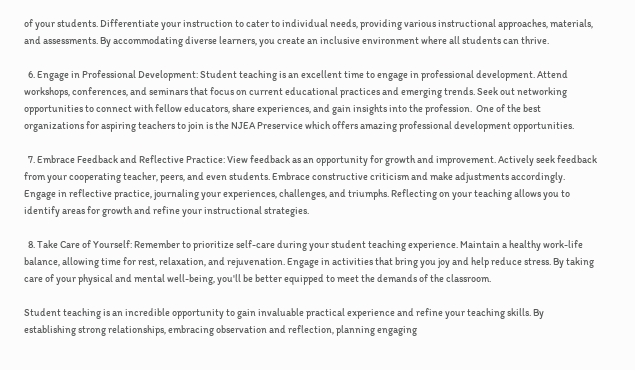of your students. Differentiate your instruction to cater to individual needs, providing various instructional approaches, materials, and assessments. By accommodating diverse learners, you create an inclusive environment where all students can thrive.

  6. Engage in Professional Development: Student teaching is an excellent time to engage in professional development. Attend workshops, conferences, and seminars that focus on current educational practices and emerging trends. Seek out networking opportunities to connect with fellow educators, share experiences, and gain insights into the profession.  One of the best organizations for aspiring teachers to join is the NJEA Preservice which offers amazing professional development opportunities.

  7. Embrace Feedback and Reflective Practice: View feedback as an opportunity for growth and improvement. Actively seek feedback from your cooperating teacher, peers, and even students. Embrace constructive criticism and make adjustments accordingly. Engage in reflective practice, journaling your experiences, challenges, and triumphs. Reflecting on your teaching allows you to identify areas for growth and refine your instructional strategies.

  8. Take Care of Yourself: Remember to prioritize self-care during your student teaching experience. Maintain a healthy work-life balance, allowing time for rest, relaxation, and rejuvenation. Engage in activities that bring you joy and help reduce stress. By taking care of your physical and mental well-being, you'll be better equipped to meet the demands of the classroom.

Student teaching is an incredible opportunity to gain invaluable practical experience and refine your teaching skills. By establishing strong relationships, embracing observation and reflection, planning engaging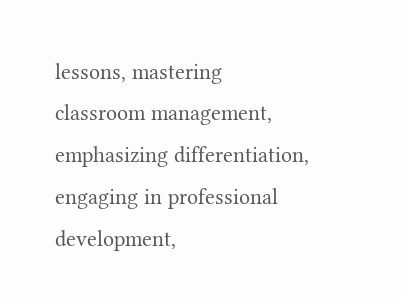lessons, mastering classroom management, emphasizing differentiation, engaging in professional development,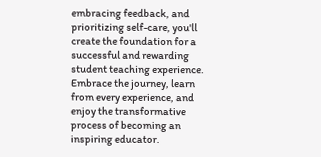embracing feedback, and prioritizing self-care, you'll create the foundation for a successful and rewarding student teaching experience. Embrace the journey, learn from every experience, and enjoy the transformative process of becoming an inspiring educator.